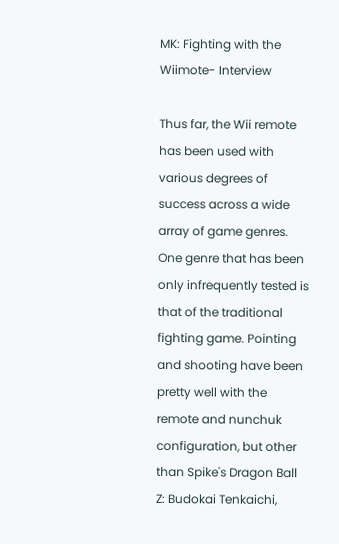MK: Fighting with the Wiimote- Interview

Thus far, the Wii remote has been used with various degrees of success across a wide array of game genres. One genre that has been only infrequently tested is that of the traditional fighting game. Pointing and shooting have been pretty well with the remote and nunchuk configuration, but other than Spike's Dragon Ball Z: Budokai Tenkaichi,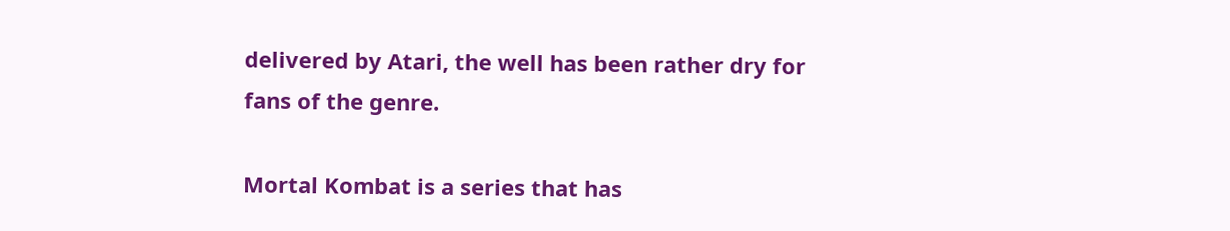delivered by Atari, the well has been rather dry for fans of the genre.

Mortal Kombat is a series that has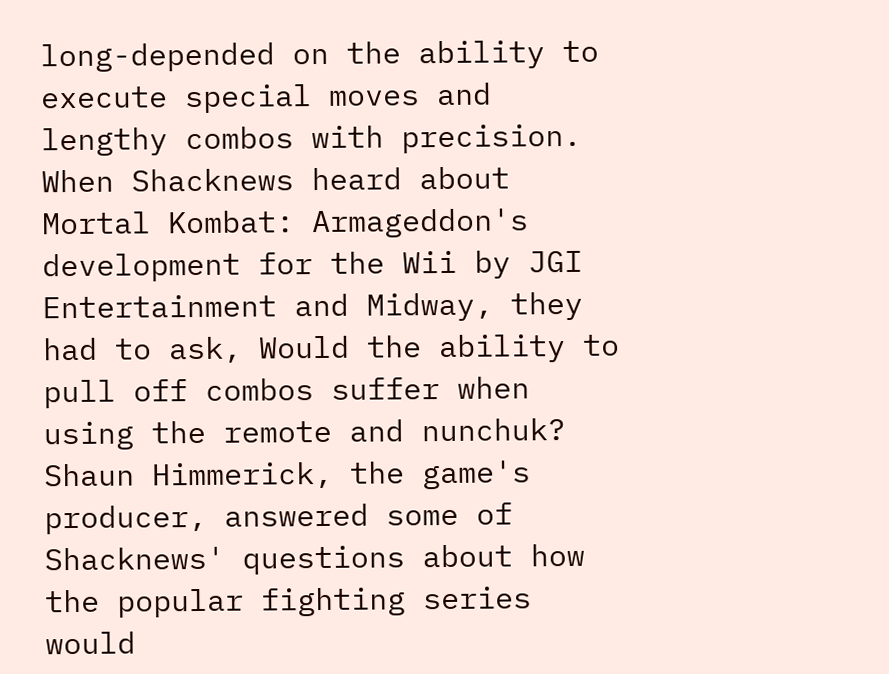long-depended on the ability to execute special moves and lengthy combos with precision. When Shacknews heard about Mortal Kombat: Armageddon's development for the Wii by JGI Entertainment and Midway, they had to ask, Would the ability to pull off combos suffer when using the remote and nunchuk? Shaun Himmerick, the game's producer, answered some of Shacknews' questions about how the popular fighting series would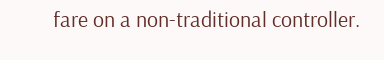fare on a non-traditional controller.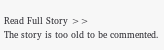Read Full Story >>
The story is too old to be commented.